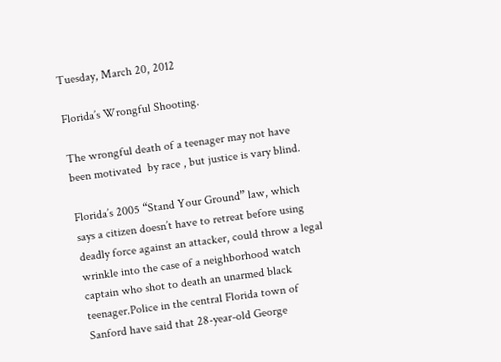Tuesday, March 20, 2012

Florida’s Wrongful Shooting.

The wrongful death of a teenager may not have been motivated  by race , but justice is vary blind.

Florida’s 2005 “Stand Your Ground” law, which says a citizen doesn’t have to retreat before using deadly force against an attacker, could throw a legal wrinkle into the case of a neighborhood watch captain who shot to death an unarmed black teenager.Police in the central Florida town of Sanford have said that 28-year-old George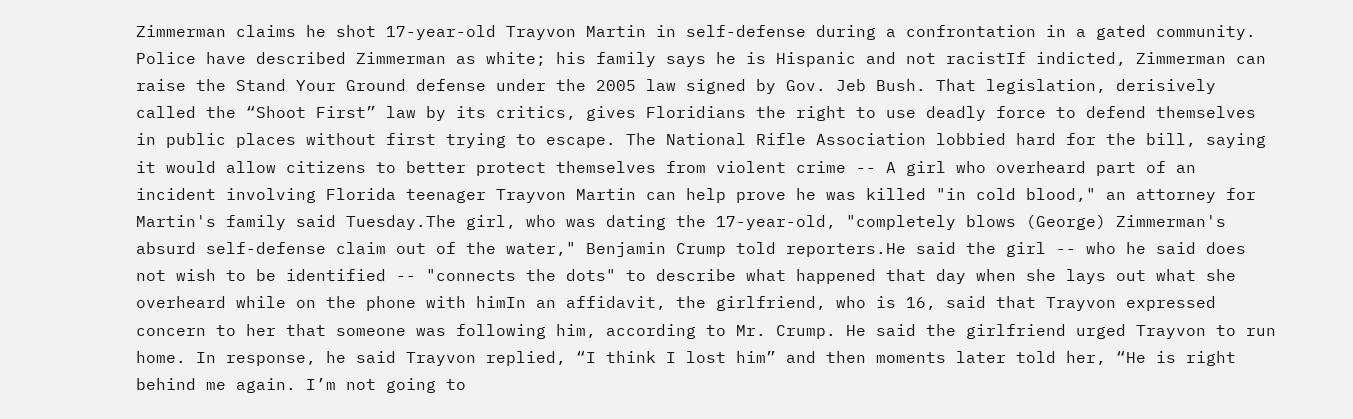Zimmerman claims he shot 17-year-old Trayvon Martin in self-defense during a confrontation in a gated community. Police have described Zimmerman as white; his family says he is Hispanic and not racistIf indicted, Zimmerman can raise the Stand Your Ground defense under the 2005 law signed by Gov. Jeb Bush. That legislation, derisively called the “Shoot First” law by its critics, gives Floridians the right to use deadly force to defend themselves in public places without first trying to escape. The National Rifle Association lobbied hard for the bill, saying it would allow citizens to better protect themselves from violent crime -- A girl who overheard part of an incident involving Florida teenager Trayvon Martin can help prove he was killed "in cold blood," an attorney for Martin's family said Tuesday.The girl, who was dating the 17-year-old, "completely blows (George) Zimmerman's absurd self-defense claim out of the water," Benjamin Crump told reporters.He said the girl -- who he said does not wish to be identified -- "connects the dots" to describe what happened that day when she lays out what she overheard while on the phone with himIn an affidavit, the girlfriend, who is 16, said that Trayvon expressed concern to her that someone was following him, according to Mr. Crump. He said the girlfriend urged Trayvon to run home. In response, he said Trayvon replied, “I think I lost him” and then moments later told her, “He is right behind me again. I’m not going to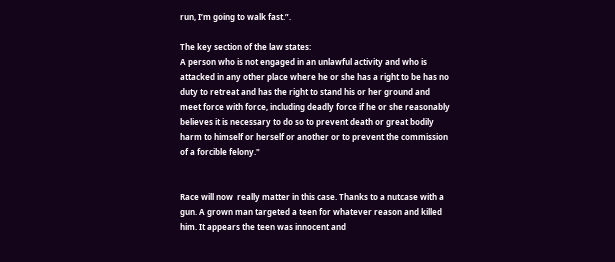run, I’m going to walk fast.”.

The key section of the law states:
A person who is not engaged in an unlawful activity and who is attacked in any other place where he or she has a right to be has no duty to retreat and has the right to stand his or her ground and meet force with force, including deadly force if he or she reasonably believes it is necessary to do so to prevent death or great bodily harm to himself or herself or another or to prevent the commission of a forcible felony."


Race will now  really matter in this case. Thanks to a nutcase with a gun. A grown man targeted a teen for whatever reason and killed him. It appears the teen was innocent and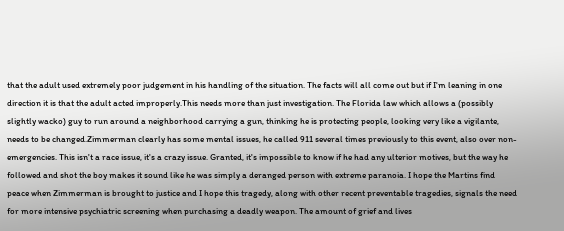that the adult used extremely poor judgement in his handling of the situation. The facts will all come out but if I'm leaning in one direction it is that the adult acted improperly.This needs more than just investigation. The Florida law which allows a (possibly slightly wacko) guy to run around a neighborhood carrying a gun, thinking he is protecting people, looking very like a vigilante, needs to be changed.Zimmerman clearly has some mental issues, he called 911 several times previously to this event, also over non-emergencies. This isn't a race issue, it's a crazy issue. Granted, it's impossible to know if he had any ulterior motives, but the way he followed and shot the boy makes it sound like he was simply a deranged person with extreme paranoia. I hope the Martins find peace when Zimmerman is brought to justice and I hope this tragedy, along with other recent preventable tragedies, signals the need for more intensive psychiatric screening when purchasing a deadly weapon. The amount of grief and lives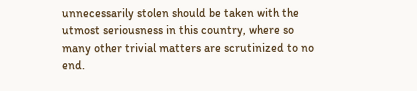unnecessarily stolen should be taken with the utmost seriousness in this country, where so many other trivial matters are scrutinized to no end.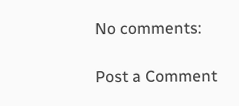No comments:

Post a Comment